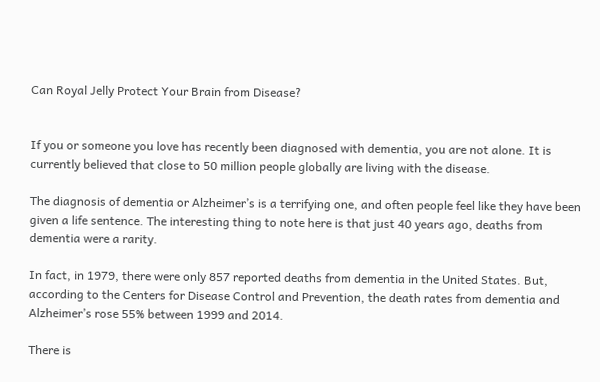Can Royal Jelly Protect Your Brain from Disease?


If you or someone you love has recently been diagnosed with dementia, you are not alone. It is currently believed that close to 50 million people globally are living with the disease.

The diagnosis of dementia or Alzheimer’s is a terrifying one, and often people feel like they have been given a life sentence. The interesting thing to note here is that just 40 years ago, deaths from dementia were a rarity.

In fact, in 1979, there were only 857 reported deaths from dementia in the United States. But, according to the Centers for Disease Control and Prevention, the death rates from dementia and Alzheimer’s rose 55% between 1999 and 2014.

There is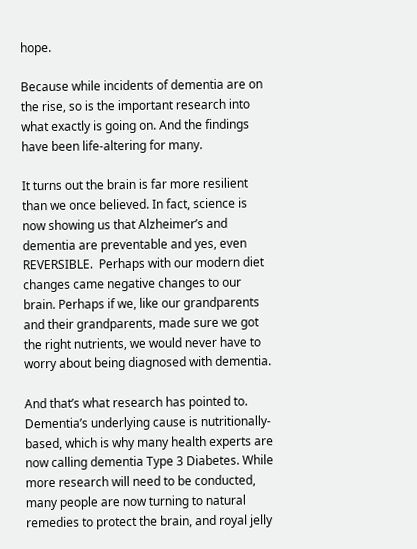hope.

Because while incidents of dementia are on the rise, so is the important research into what exactly is going on. And the findings have been life-altering for many.

It turns out the brain is far more resilient than we once believed. In fact, science is now showing us that Alzheimer’s and dementia are preventable and yes, even REVERSIBLE.  Perhaps with our modern diet changes came negative changes to our brain. Perhaps if we, like our grandparents and their grandparents, made sure we got the right nutrients, we would never have to worry about being diagnosed with dementia.

And that’s what research has pointed to. Dementia’s underlying cause is nutritionally-based, which is why many health experts are now calling dementia Type 3 Diabetes. While more research will need to be conducted, many people are now turning to natural remedies to protect the brain, and royal jelly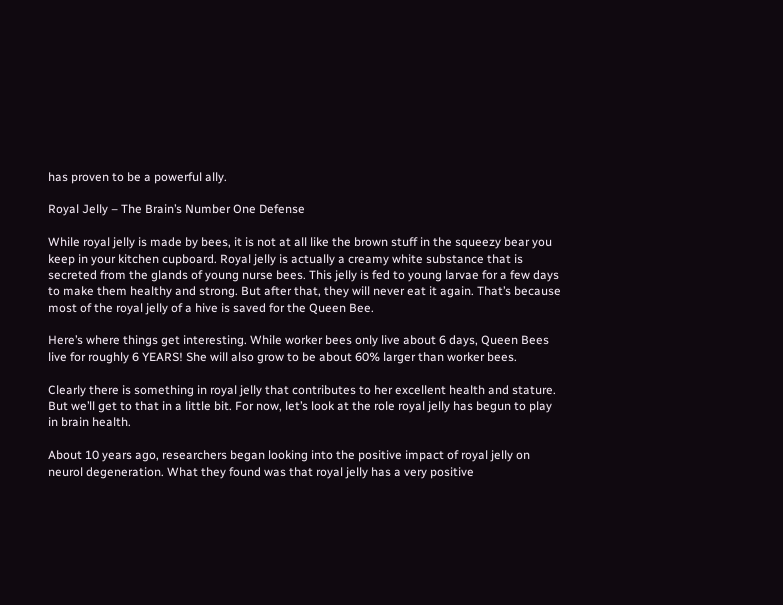has proven to be a powerful ally.

Royal Jelly – The Brain’s Number One Defense

While royal jelly is made by bees, it is not at all like the brown stuff in the squeezy bear you keep in your kitchen cupboard. Royal jelly is actually a creamy white substance that is secreted from the glands of young nurse bees. This jelly is fed to young larvae for a few days to make them healthy and strong. But after that, they will never eat it again. That’s because most of the royal jelly of a hive is saved for the Queen Bee.

Here’s where things get interesting. While worker bees only live about 6 days, Queen Bees live for roughly 6 YEARS! She will also grow to be about 60% larger than worker bees.

Clearly there is something in royal jelly that contributes to her excellent health and stature. But we’ll get to that in a little bit. For now, let’s look at the role royal jelly has begun to play in brain health.

About 10 years ago, researchers began looking into the positive impact of royal jelly on neurol degeneration. What they found was that royal jelly has a very positive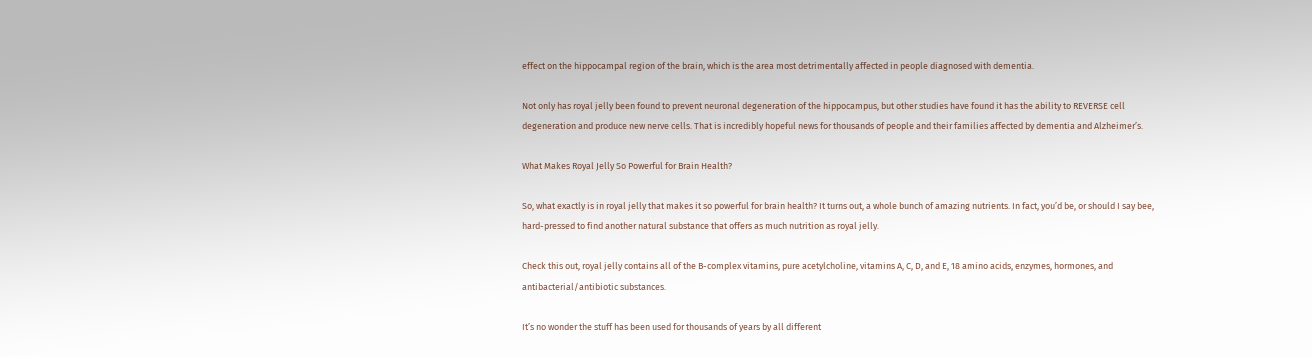effect on the hippocampal region of the brain, which is the area most detrimentally affected in people diagnosed with dementia.

Not only has royal jelly been found to prevent neuronal degeneration of the hippocampus, but other studies have found it has the ability to REVERSE cell degeneration and produce new nerve cells. That is incredibly hopeful news for thousands of people and their families affected by dementia and Alzheimer’s.

What Makes Royal Jelly So Powerful for Brain Health?

So, what exactly is in royal jelly that makes it so powerful for brain health? It turns out, a whole bunch of amazing nutrients. In fact, you’d be, or should I say bee, hard-pressed to find another natural substance that offers as much nutrition as royal jelly.

Check this out, royal jelly contains all of the B-complex vitamins, pure acetylcholine, vitamins A, C, D, and E, 18 amino acids, enzymes, hormones, and antibacterial/antibiotic substances.

It’s no wonder the stuff has been used for thousands of years by all different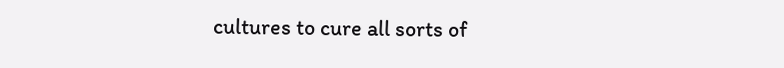cultures to cure all sorts of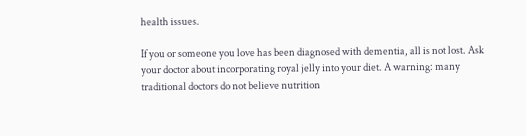health issues.

If you or someone you love has been diagnosed with dementia, all is not lost. Ask your doctor about incorporating royal jelly into your diet. A warning: many traditional doctors do not believe nutrition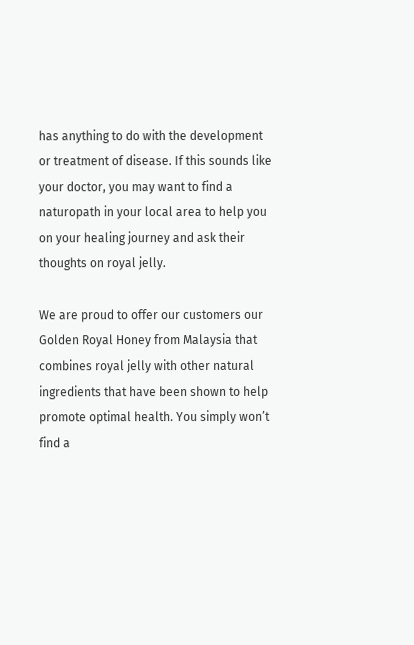has anything to do with the development or treatment of disease. If this sounds like your doctor, you may want to find a naturopath in your local area to help you on your healing journey and ask their thoughts on royal jelly.

We are proud to offer our customers our Golden Royal Honey from Malaysia that combines royal jelly with other natural ingredients that have been shown to help promote optimal health. You simply won’t find a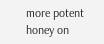more potent honey on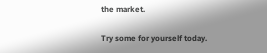the market.

Try some for yourself today.